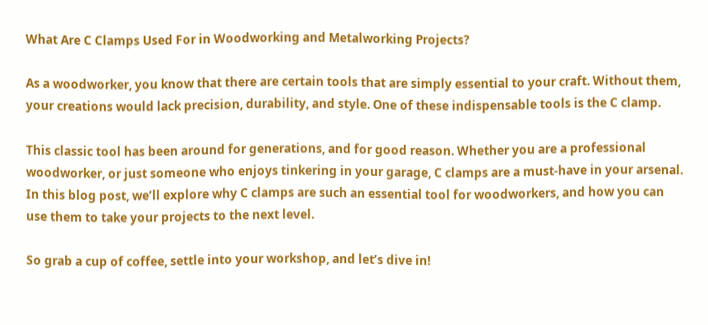What Are C Clamps Used For in Woodworking and Metalworking Projects?

As a woodworker, you know that there are certain tools that are simply essential to your craft. Without them, your creations would lack precision, durability, and style. One of these indispensable tools is the C clamp.

This classic tool has been around for generations, and for good reason. Whether you are a professional woodworker, or just someone who enjoys tinkering in your garage, C clamps are a must-have in your arsenal. In this blog post, we’ll explore why C clamps are such an essential tool for woodworkers, and how you can use them to take your projects to the next level.

So grab a cup of coffee, settle into your workshop, and let’s dive in!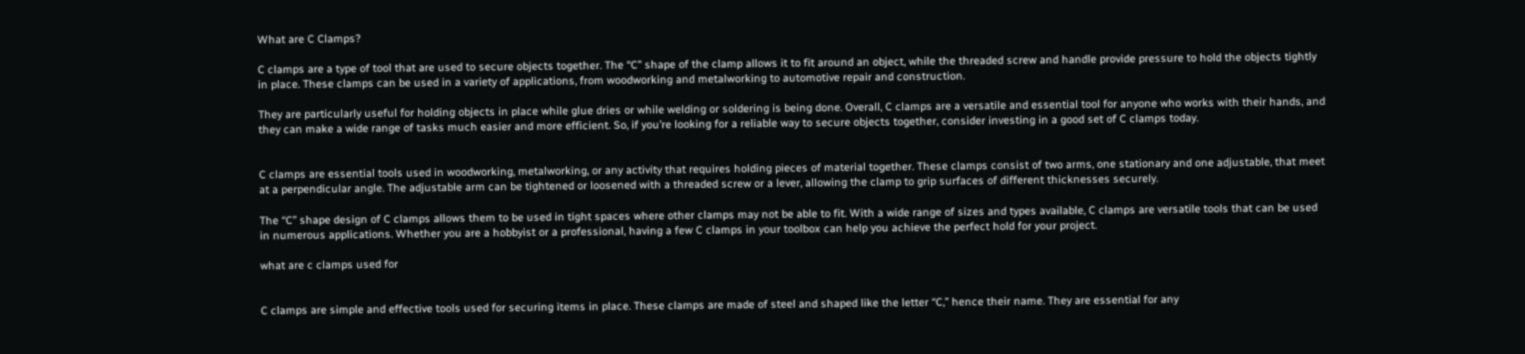What are C Clamps?

C clamps are a type of tool that are used to secure objects together. The “C” shape of the clamp allows it to fit around an object, while the threaded screw and handle provide pressure to hold the objects tightly in place. These clamps can be used in a variety of applications, from woodworking and metalworking to automotive repair and construction.

They are particularly useful for holding objects in place while glue dries or while welding or soldering is being done. Overall, C clamps are a versatile and essential tool for anyone who works with their hands, and they can make a wide range of tasks much easier and more efficient. So, if you’re looking for a reliable way to secure objects together, consider investing in a good set of C clamps today.


C clamps are essential tools used in woodworking, metalworking, or any activity that requires holding pieces of material together. These clamps consist of two arms, one stationary and one adjustable, that meet at a perpendicular angle. The adjustable arm can be tightened or loosened with a threaded screw or a lever, allowing the clamp to grip surfaces of different thicknesses securely.

The “C” shape design of C clamps allows them to be used in tight spaces where other clamps may not be able to fit. With a wide range of sizes and types available, C clamps are versatile tools that can be used in numerous applications. Whether you are a hobbyist or a professional, having a few C clamps in your toolbox can help you achieve the perfect hold for your project.

what are c clamps used for


C clamps are simple and effective tools used for securing items in place. These clamps are made of steel and shaped like the letter “C,” hence their name. They are essential for any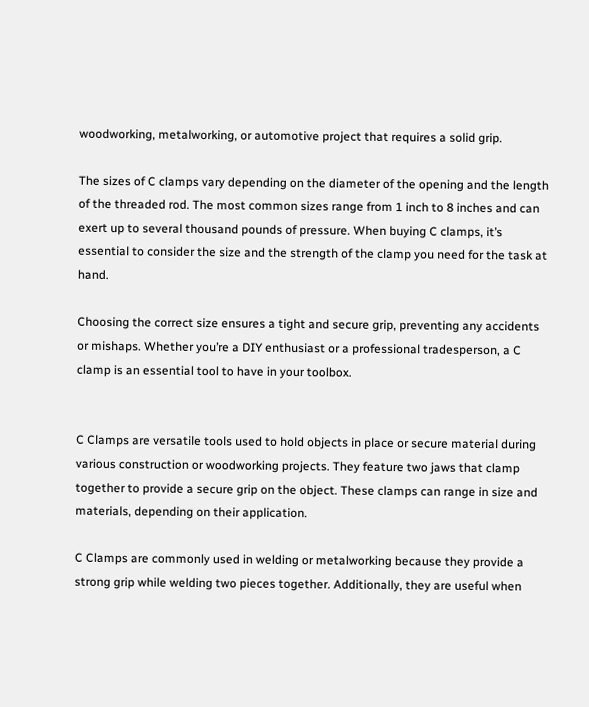woodworking, metalworking, or automotive project that requires a solid grip.

The sizes of C clamps vary depending on the diameter of the opening and the length of the threaded rod. The most common sizes range from 1 inch to 8 inches and can exert up to several thousand pounds of pressure. When buying C clamps, it’s essential to consider the size and the strength of the clamp you need for the task at hand.

Choosing the correct size ensures a tight and secure grip, preventing any accidents or mishaps. Whether you’re a DIY enthusiast or a professional tradesperson, a C clamp is an essential tool to have in your toolbox.


C Clamps are versatile tools used to hold objects in place or secure material during various construction or woodworking projects. They feature two jaws that clamp together to provide a secure grip on the object. These clamps can range in size and materials, depending on their application.

C Clamps are commonly used in welding or metalworking because they provide a strong grip while welding two pieces together. Additionally, they are useful when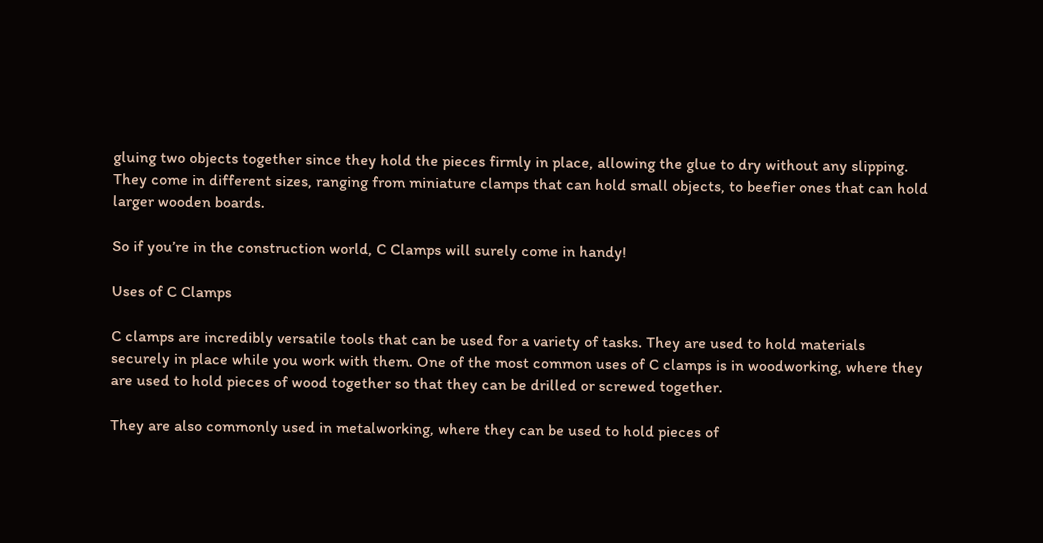gluing two objects together since they hold the pieces firmly in place, allowing the glue to dry without any slipping. They come in different sizes, ranging from miniature clamps that can hold small objects, to beefier ones that can hold larger wooden boards.

So if you’re in the construction world, C Clamps will surely come in handy!

Uses of C Clamps

C clamps are incredibly versatile tools that can be used for a variety of tasks. They are used to hold materials securely in place while you work with them. One of the most common uses of C clamps is in woodworking, where they are used to hold pieces of wood together so that they can be drilled or screwed together.

They are also commonly used in metalworking, where they can be used to hold pieces of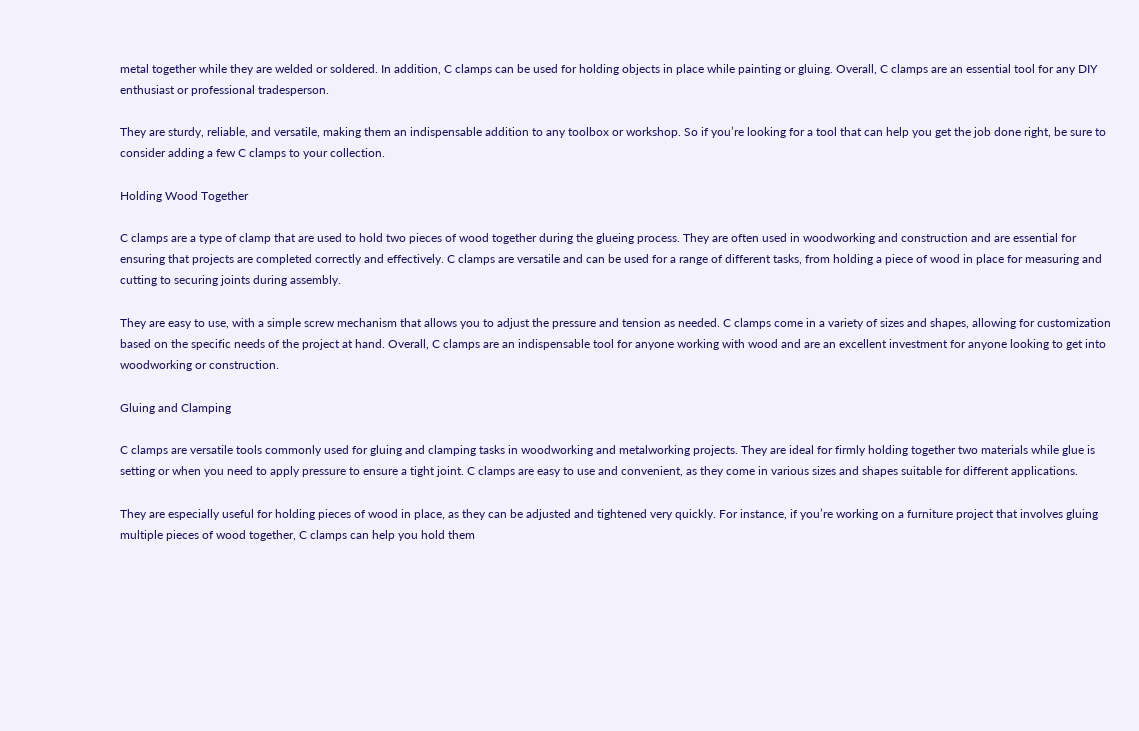metal together while they are welded or soldered. In addition, C clamps can be used for holding objects in place while painting or gluing. Overall, C clamps are an essential tool for any DIY enthusiast or professional tradesperson.

They are sturdy, reliable, and versatile, making them an indispensable addition to any toolbox or workshop. So if you’re looking for a tool that can help you get the job done right, be sure to consider adding a few C clamps to your collection.

Holding Wood Together

C clamps are a type of clamp that are used to hold two pieces of wood together during the glueing process. They are often used in woodworking and construction and are essential for ensuring that projects are completed correctly and effectively. C clamps are versatile and can be used for a range of different tasks, from holding a piece of wood in place for measuring and cutting to securing joints during assembly.

They are easy to use, with a simple screw mechanism that allows you to adjust the pressure and tension as needed. C clamps come in a variety of sizes and shapes, allowing for customization based on the specific needs of the project at hand. Overall, C clamps are an indispensable tool for anyone working with wood and are an excellent investment for anyone looking to get into woodworking or construction.

Gluing and Clamping

C clamps are versatile tools commonly used for gluing and clamping tasks in woodworking and metalworking projects. They are ideal for firmly holding together two materials while glue is setting or when you need to apply pressure to ensure a tight joint. C clamps are easy to use and convenient, as they come in various sizes and shapes suitable for different applications.

They are especially useful for holding pieces of wood in place, as they can be adjusted and tightened very quickly. For instance, if you’re working on a furniture project that involves gluing multiple pieces of wood together, C clamps can help you hold them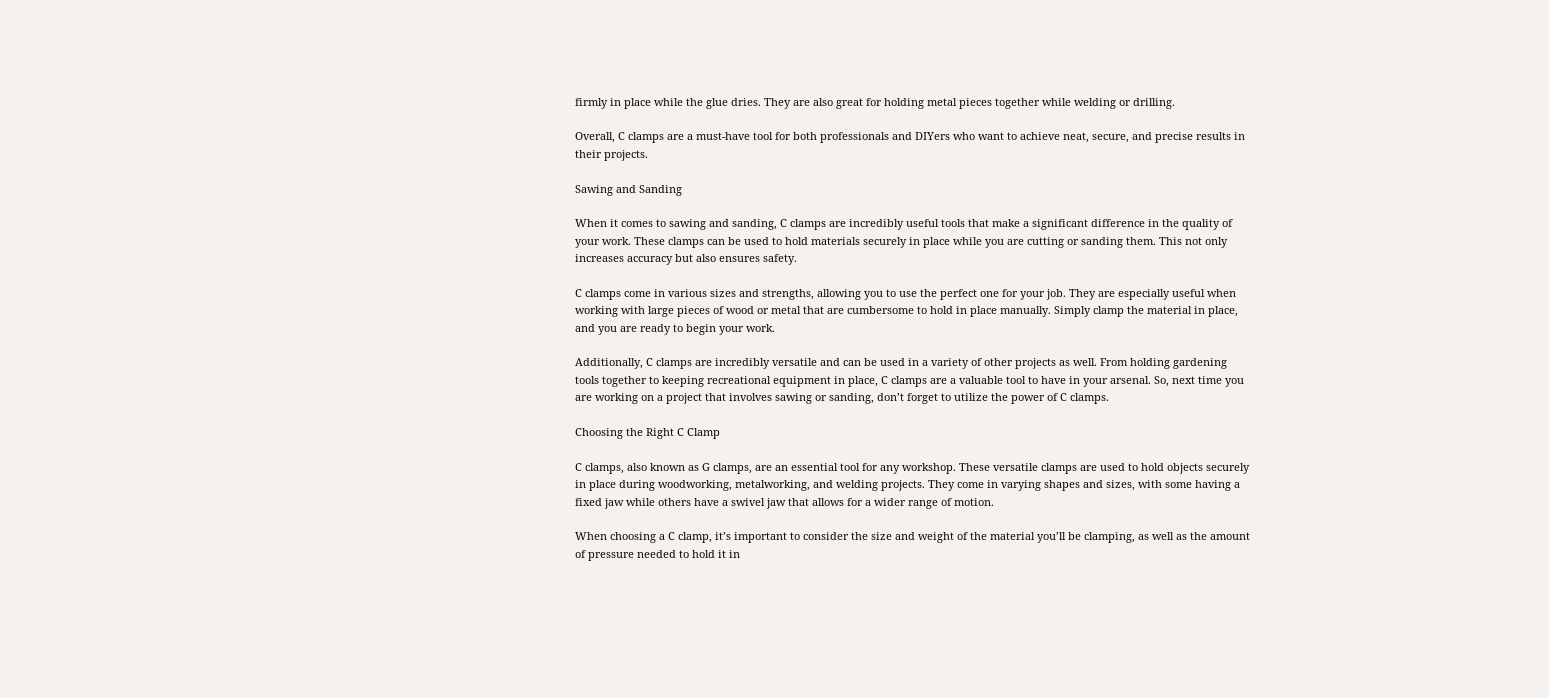firmly in place while the glue dries. They are also great for holding metal pieces together while welding or drilling.

Overall, C clamps are a must-have tool for both professionals and DIYers who want to achieve neat, secure, and precise results in their projects.

Sawing and Sanding

When it comes to sawing and sanding, C clamps are incredibly useful tools that make a significant difference in the quality of your work. These clamps can be used to hold materials securely in place while you are cutting or sanding them. This not only increases accuracy but also ensures safety.

C clamps come in various sizes and strengths, allowing you to use the perfect one for your job. They are especially useful when working with large pieces of wood or metal that are cumbersome to hold in place manually. Simply clamp the material in place, and you are ready to begin your work.

Additionally, C clamps are incredibly versatile and can be used in a variety of other projects as well. From holding gardening tools together to keeping recreational equipment in place, C clamps are a valuable tool to have in your arsenal. So, next time you are working on a project that involves sawing or sanding, don’t forget to utilize the power of C clamps.

Choosing the Right C Clamp

C clamps, also known as G clamps, are an essential tool for any workshop. These versatile clamps are used to hold objects securely in place during woodworking, metalworking, and welding projects. They come in varying shapes and sizes, with some having a fixed jaw while others have a swivel jaw that allows for a wider range of motion.

When choosing a C clamp, it’s important to consider the size and weight of the material you’ll be clamping, as well as the amount of pressure needed to hold it in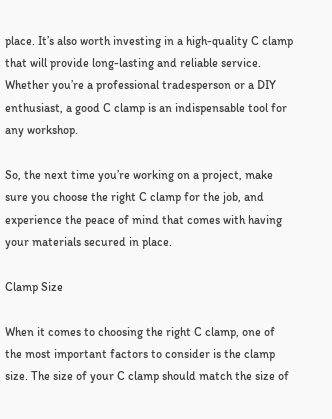place. It’s also worth investing in a high-quality C clamp that will provide long-lasting and reliable service. Whether you’re a professional tradesperson or a DIY enthusiast, a good C clamp is an indispensable tool for any workshop.

So, the next time you’re working on a project, make sure you choose the right C clamp for the job, and experience the peace of mind that comes with having your materials secured in place.

Clamp Size

When it comes to choosing the right C clamp, one of the most important factors to consider is the clamp size. The size of your C clamp should match the size of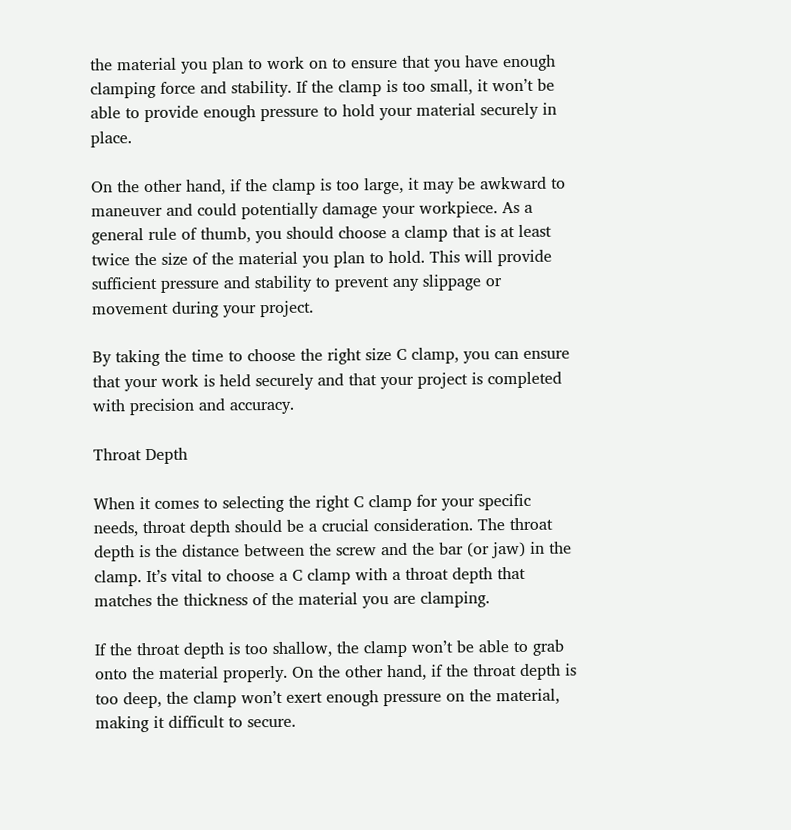the material you plan to work on to ensure that you have enough clamping force and stability. If the clamp is too small, it won’t be able to provide enough pressure to hold your material securely in place.

On the other hand, if the clamp is too large, it may be awkward to maneuver and could potentially damage your workpiece. As a general rule of thumb, you should choose a clamp that is at least twice the size of the material you plan to hold. This will provide sufficient pressure and stability to prevent any slippage or movement during your project.

By taking the time to choose the right size C clamp, you can ensure that your work is held securely and that your project is completed with precision and accuracy.

Throat Depth

When it comes to selecting the right C clamp for your specific needs, throat depth should be a crucial consideration. The throat depth is the distance between the screw and the bar (or jaw) in the clamp. It’s vital to choose a C clamp with a throat depth that matches the thickness of the material you are clamping.

If the throat depth is too shallow, the clamp won’t be able to grab onto the material properly. On the other hand, if the throat depth is too deep, the clamp won’t exert enough pressure on the material, making it difficult to secure.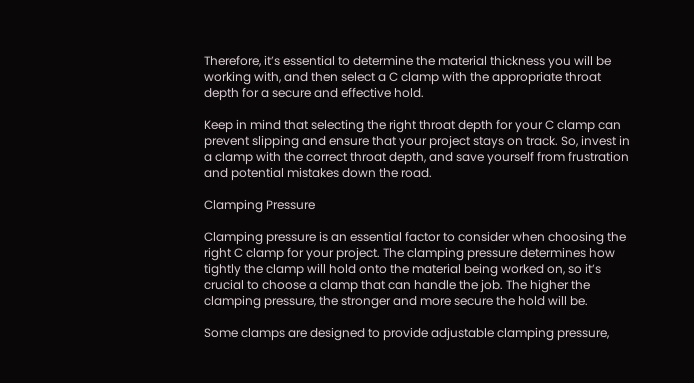Therefore, it’s essential to determine the material thickness you will be working with, and then select a C clamp with the appropriate throat depth for a secure and effective hold.

Keep in mind that selecting the right throat depth for your C clamp can prevent slipping and ensure that your project stays on track. So, invest in a clamp with the correct throat depth, and save yourself from frustration and potential mistakes down the road.

Clamping Pressure

Clamping pressure is an essential factor to consider when choosing the right C clamp for your project. The clamping pressure determines how tightly the clamp will hold onto the material being worked on, so it’s crucial to choose a clamp that can handle the job. The higher the clamping pressure, the stronger and more secure the hold will be.

Some clamps are designed to provide adjustable clamping pressure,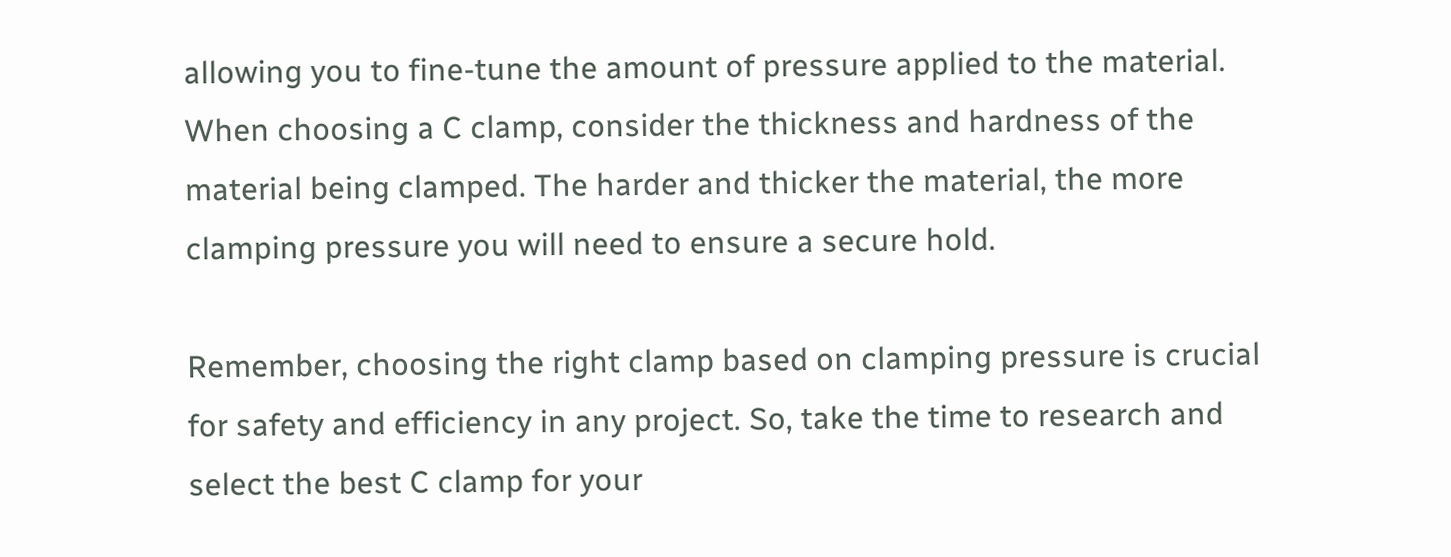allowing you to fine-tune the amount of pressure applied to the material. When choosing a C clamp, consider the thickness and hardness of the material being clamped. The harder and thicker the material, the more clamping pressure you will need to ensure a secure hold.

Remember, choosing the right clamp based on clamping pressure is crucial for safety and efficiency in any project. So, take the time to research and select the best C clamp for your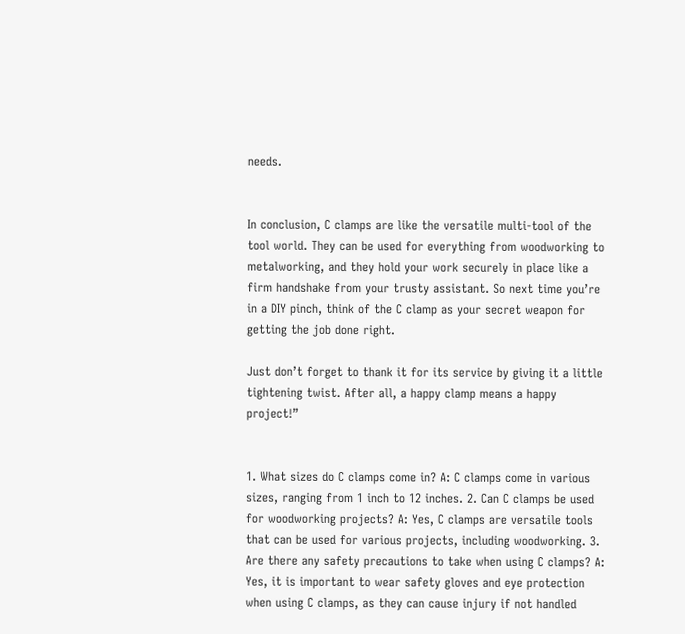needs.


In conclusion, C clamps are like the versatile multi-tool of the tool world. They can be used for everything from woodworking to metalworking, and they hold your work securely in place like a firm handshake from your trusty assistant. So next time you’re in a DIY pinch, think of the C clamp as your secret weapon for getting the job done right.

Just don’t forget to thank it for its service by giving it a little tightening twist. After all, a happy clamp means a happy project!”


1. What sizes do C clamps come in? A: C clamps come in various sizes, ranging from 1 inch to 12 inches. 2. Can C clamps be used for woodworking projects? A: Yes, C clamps are versatile tools that can be used for various projects, including woodworking. 3. Are there any safety precautions to take when using C clamps? A: Yes, it is important to wear safety gloves and eye protection when using C clamps, as they can cause injury if not handled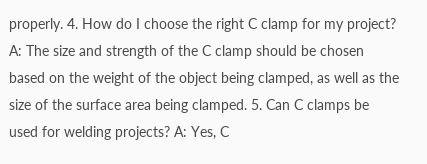properly. 4. How do I choose the right C clamp for my project? A: The size and strength of the C clamp should be chosen based on the weight of the object being clamped, as well as the size of the surface area being clamped. 5. Can C clamps be used for welding projects? A: Yes, C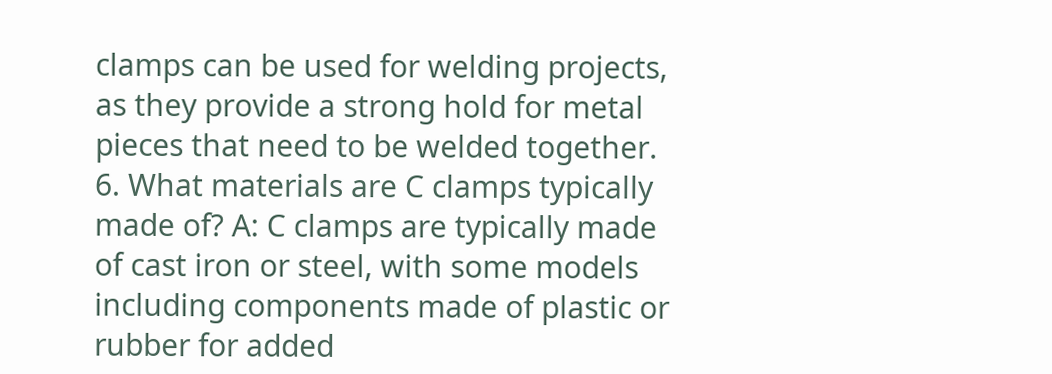clamps can be used for welding projects, as they provide a strong hold for metal pieces that need to be welded together. 6. What materials are C clamps typically made of? A: C clamps are typically made of cast iron or steel, with some models including components made of plastic or rubber for added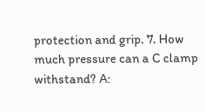protection and grip. 7. How much pressure can a C clamp withstand? A: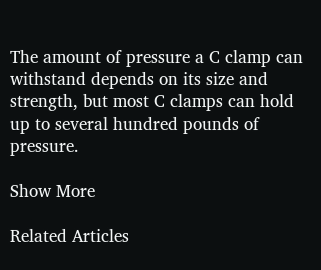The amount of pressure a C clamp can withstand depends on its size and strength, but most C clamps can hold up to several hundred pounds of pressure.

Show More

Related Articles